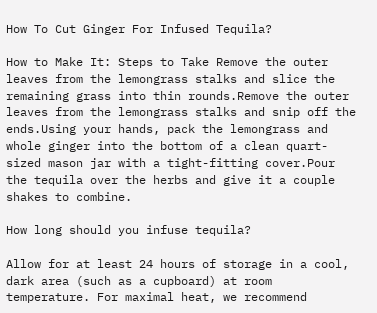How To Cut Ginger For Infused Tequila?

How to Make It: Steps to Take Remove the outer leaves from the lemongrass stalks and slice the remaining grass into thin rounds.Remove the outer leaves from the lemongrass stalks and snip off the ends.Using your hands, pack the lemongrass and whole ginger into the bottom of a clean quart-sized mason jar with a tight-fitting cover.Pour the tequila over the herbs and give it a couple shakes to combine.

How long should you infuse tequila?

Allow for at least 24 hours of storage in a cool, dark area (such as a cupboard) at room temperature. For maximal heat, we recommend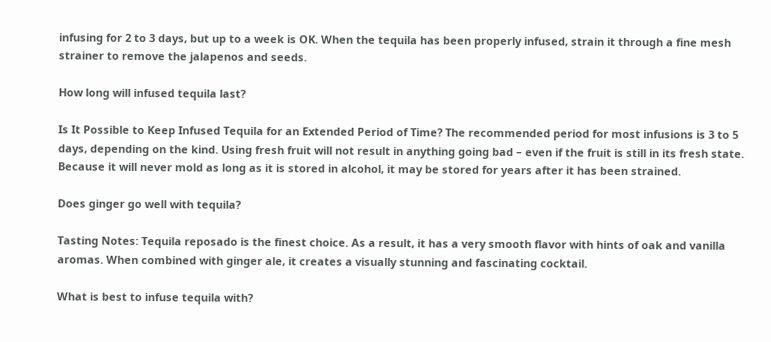infusing for 2 to 3 days, but up to a week is OK. When the tequila has been properly infused, strain it through a fine mesh strainer to remove the jalapenos and seeds.

How long will infused tequila last?

Is It Possible to Keep Infused Tequila for an Extended Period of Time? The recommended period for most infusions is 3 to 5 days, depending on the kind. Using fresh fruit will not result in anything going bad – even if the fruit is still in its fresh state. Because it will never mold as long as it is stored in alcohol, it may be stored for years after it has been strained.

Does ginger go well with tequila?

Tasting Notes: Tequila reposado is the finest choice. As a result, it has a very smooth flavor with hints of oak and vanilla aromas. When combined with ginger ale, it creates a visually stunning and fascinating cocktail.

What is best to infuse tequila with?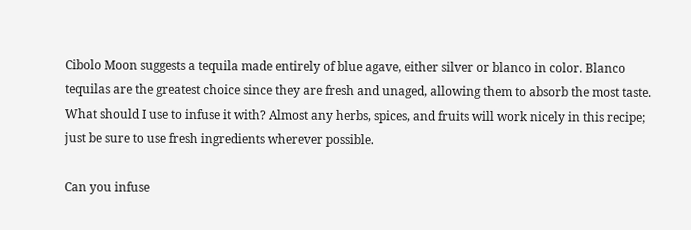Cibolo Moon suggests a tequila made entirely of blue agave, either silver or blanco in color. Blanco tequilas are the greatest choice since they are fresh and unaged, allowing them to absorb the most taste. What should I use to infuse it with? Almost any herbs, spices, and fruits will work nicely in this recipe; just be sure to use fresh ingredients wherever possible.

Can you infuse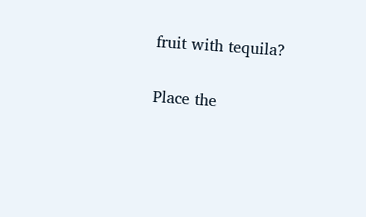fruit with tequila?

Place the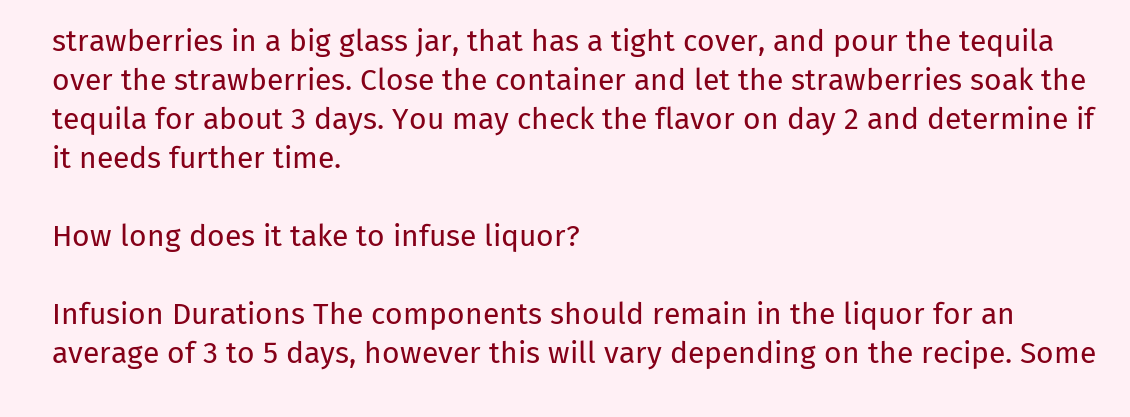strawberries in a big glass jar, that has a tight cover, and pour the tequila over the strawberries. Close the container and let the strawberries soak the tequila for about 3 days. You may check the flavor on day 2 and determine if it needs further time.

How long does it take to infuse liquor?

Infusion Durations The components should remain in the liquor for an average of 3 to 5 days, however this will vary depending on the recipe. Some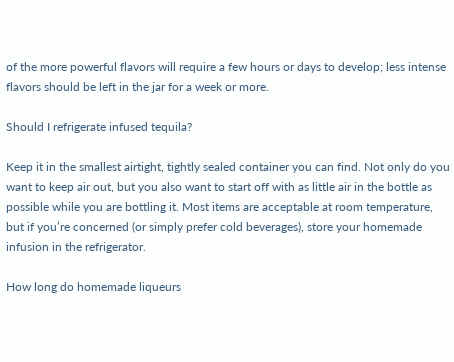of the more powerful flavors will require a few hours or days to develop; less intense flavors should be left in the jar for a week or more.

Should I refrigerate infused tequila?

Keep it in the smallest airtight, tightly sealed container you can find. Not only do you want to keep air out, but you also want to start off with as little air in the bottle as possible while you are bottling it. Most items are acceptable at room temperature, but if you’re concerned (or simply prefer cold beverages), store your homemade infusion in the refrigerator.

How long do homemade liqueurs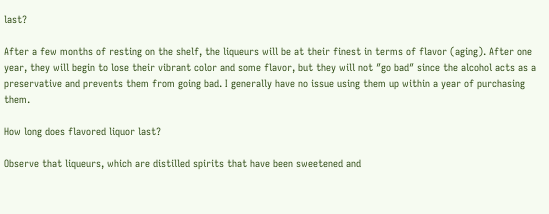last?

After a few months of resting on the shelf, the liqueurs will be at their finest in terms of flavor (aging). After one year, they will begin to lose their vibrant color and some flavor, but they will not ″go bad″ since the alcohol acts as a preservative and prevents them from going bad. I generally have no issue using them up within a year of purchasing them.

How long does flavored liquor last?

Observe that liqueurs, which are distilled spirits that have been sweetened and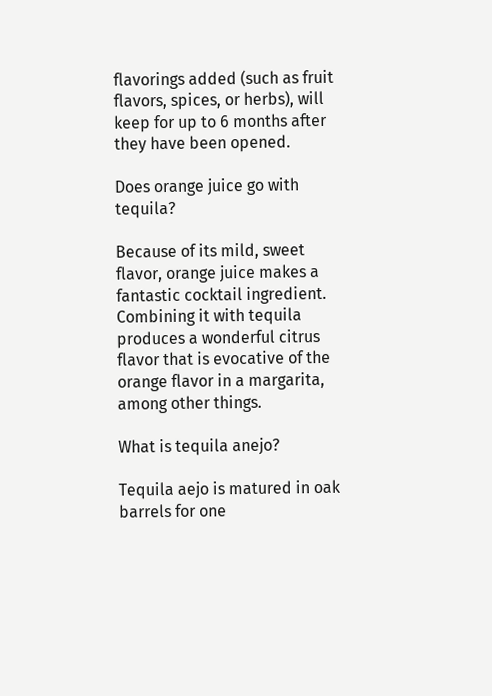flavorings added (such as fruit flavors, spices, or herbs), will keep for up to 6 months after they have been opened.

Does orange juice go with tequila?

Because of its mild, sweet flavor, orange juice makes a fantastic cocktail ingredient. Combining it with tequila produces a wonderful citrus flavor that is evocative of the orange flavor in a margarita, among other things.

What is tequila anejo?

Tequila aejo is matured in oak barrels for one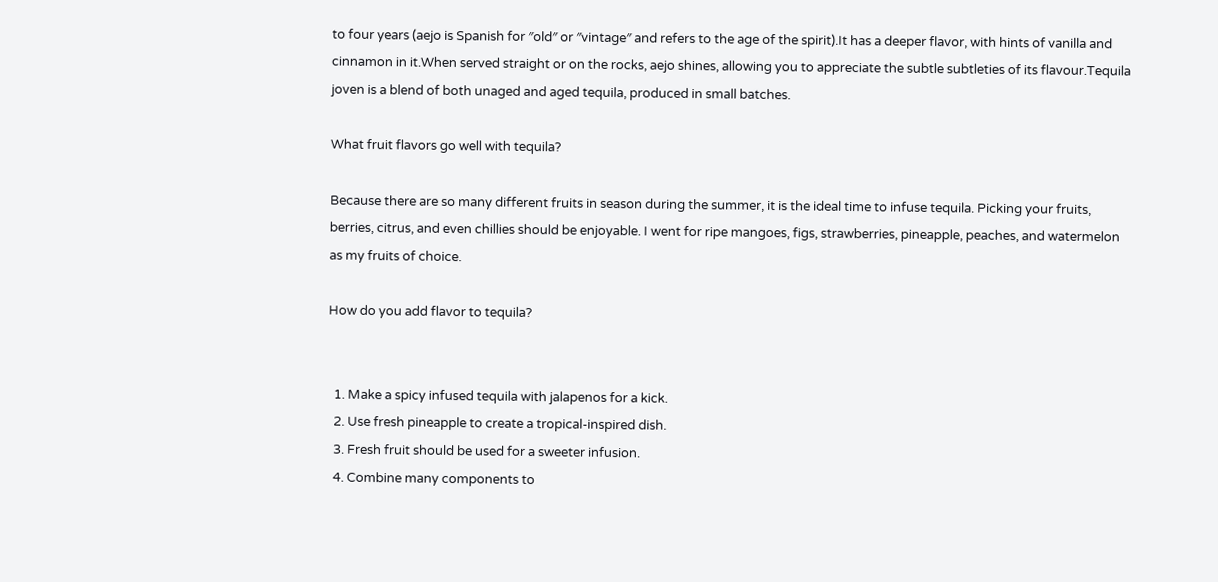to four years (aejo is Spanish for ″old″ or ″vintage″ and refers to the age of the spirit).It has a deeper flavor, with hints of vanilla and cinnamon in it.When served straight or on the rocks, aejo shines, allowing you to appreciate the subtle subtleties of its flavour.Tequila joven is a blend of both unaged and aged tequila, produced in small batches.

What fruit flavors go well with tequila?

Because there are so many different fruits in season during the summer, it is the ideal time to infuse tequila. Picking your fruits, berries, citrus, and even chillies should be enjoyable. I went for ripe mangoes, figs, strawberries, pineapple, peaches, and watermelon as my fruits of choice.

How do you add flavor to tequila?


  1. Make a spicy infused tequila with jalapenos for a kick.
  2. Use fresh pineapple to create a tropical-inspired dish.
  3. Fresh fruit should be used for a sweeter infusion.
  4. Combine many components to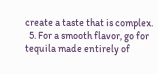create a taste that is complex.
  5. For a smooth flavor, go for tequila made entirely of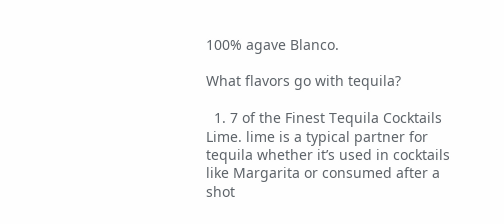100% agave Blanco.

What flavors go with tequila?

  1. 7 of the Finest Tequila Cocktails Lime. lime is a typical partner for tequila whether it’s used in cocktails like Margarita or consumed after a shot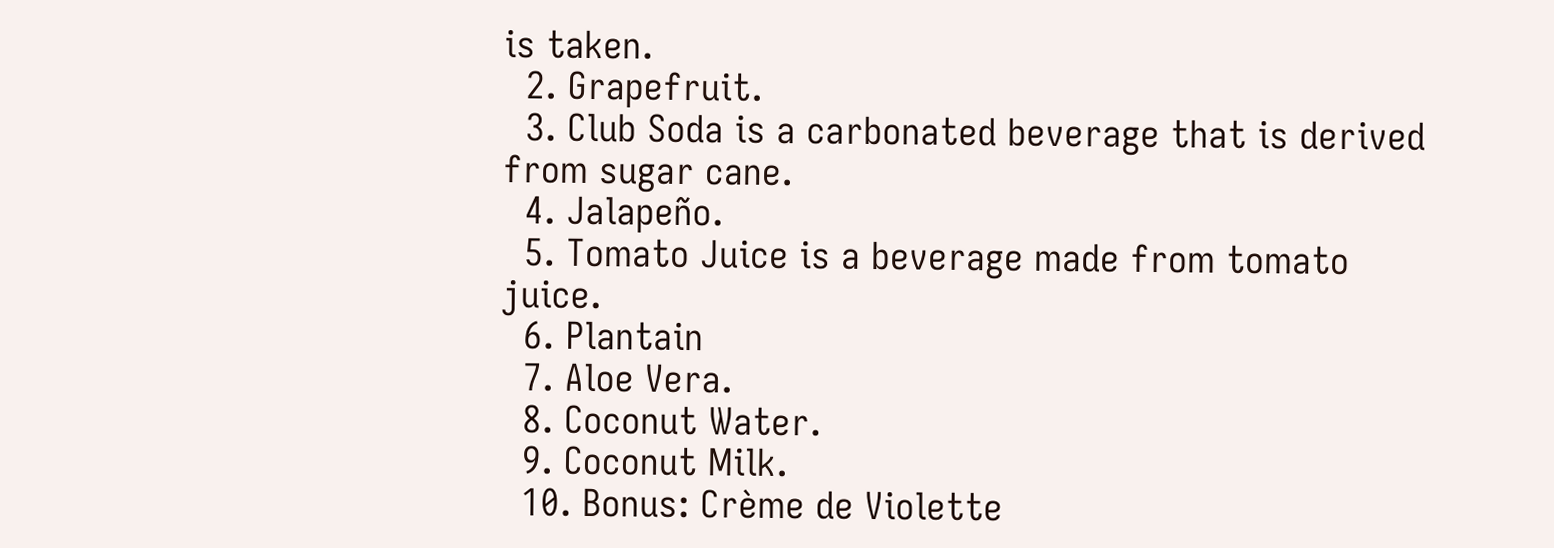is taken.
  2. Grapefruit.
  3. Club Soda is a carbonated beverage that is derived from sugar cane.
  4. Jalapeño.
  5. Tomato Juice is a beverage made from tomato juice.
  6. Plantain
  7. Aloe Vera.
  8. Coconut Water.
  9. Coconut Milk.
  10. Bonus: Crème de Violette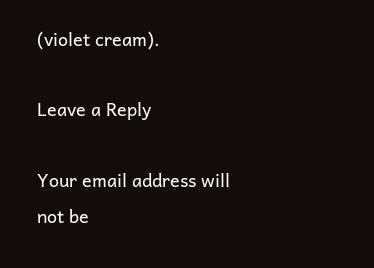(violet cream).

Leave a Reply

Your email address will not be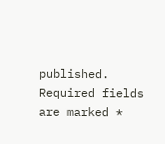published. Required fields are marked *